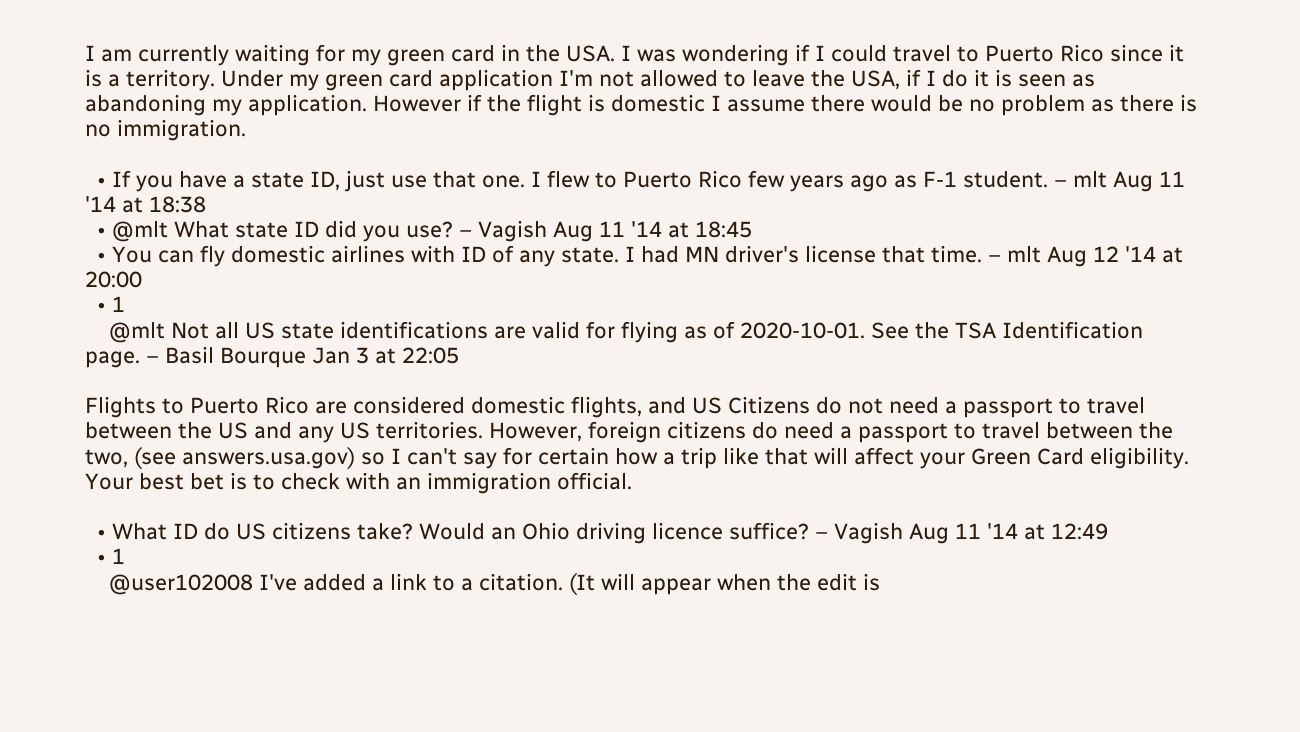I am currently waiting for my green card in the USA. I was wondering if I could travel to Puerto Rico since it is a territory. Under my green card application I'm not allowed to leave the USA, if I do it is seen as abandoning my application. However if the flight is domestic I assume there would be no problem as there is no immigration.

  • If you have a state ID, just use that one. I flew to Puerto Rico few years ago as F-1 student. – mlt Aug 11 '14 at 18:38
  • @mlt What state ID did you use? – Vagish Aug 11 '14 at 18:45
  • You can fly domestic airlines with ID of any state. I had MN driver's license that time. – mlt Aug 12 '14 at 20:00
  • 1
    @mlt Not all US state identifications are valid for flying as of 2020-10-01. See the TSA Identification page. – Basil Bourque Jan 3 at 22:05

Flights to Puerto Rico are considered domestic flights, and US Citizens do not need a passport to travel between the US and any US territories. However, foreign citizens do need a passport to travel between the two, (see answers.usa.gov) so I can't say for certain how a trip like that will affect your Green Card eligibility. Your best bet is to check with an immigration official.

  • What ID do US citizens take? Would an Ohio driving licence suffice? – Vagish Aug 11 '14 at 12:49
  • 1
    @user102008 I've added a link to a citation. (It will appear when the edit is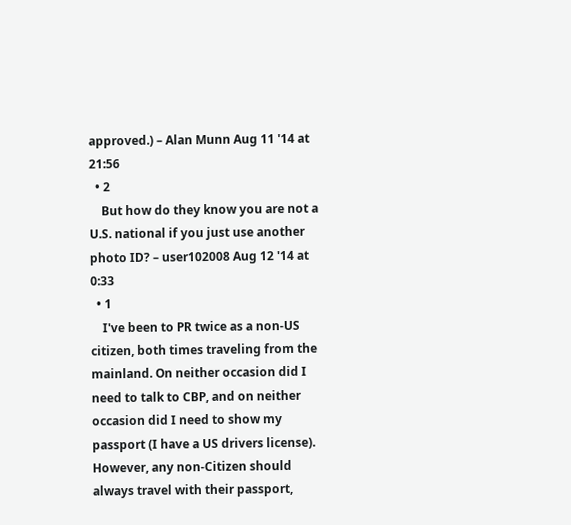approved.) – Alan Munn Aug 11 '14 at 21:56
  • 2
    But how do they know you are not a U.S. national if you just use another photo ID? – user102008 Aug 12 '14 at 0:33
  • 1
    I've been to PR twice as a non-US citizen, both times traveling from the mainland. On neither occasion did I need to talk to CBP, and on neither occasion did I need to show my passport (I have a US drivers license). However, any non-Citizen should always travel with their passport,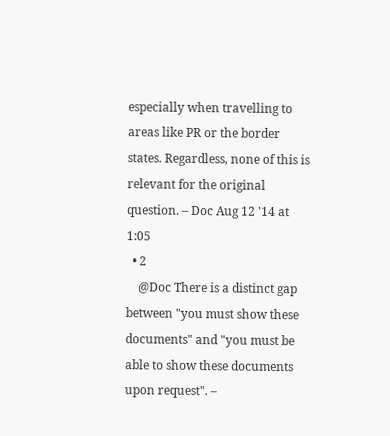especially when travelling to areas like PR or the border states. Regardless, none of this is relevant for the original question. – Doc Aug 12 '14 at 1:05
  • 2
    @Doc There is a distinct gap between "you must show these documents" and "you must be able to show these documents upon request". –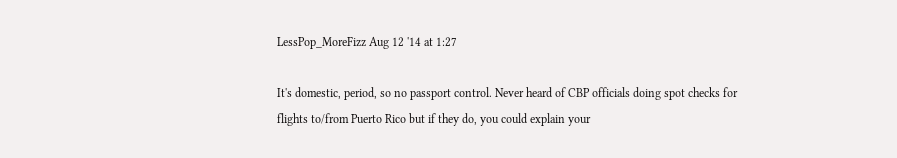LessPop_MoreFizz Aug 12 '14 at 1:27

It's domestic, period, so no passport control. Never heard of CBP officials doing spot checks for flights to/from Puerto Rico but if they do, you could explain your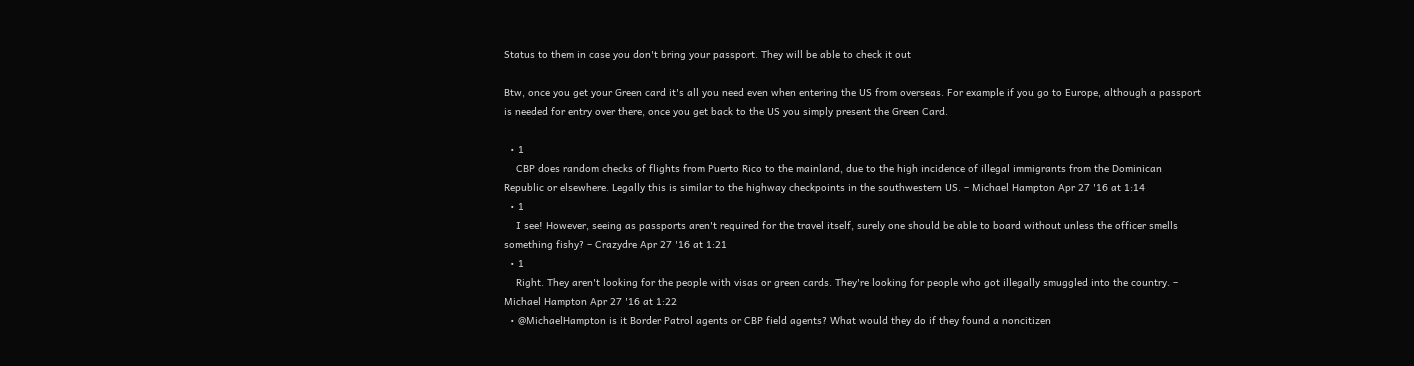Status to them in case you don't bring your passport. They will be able to check it out

Btw, once you get your Green card it's all you need even when entering the US from overseas. For example if you go to Europe, although a passport is needed for entry over there, once you get back to the US you simply present the Green Card.

  • 1
    CBP does random checks of flights from Puerto Rico to the mainland, due to the high incidence of illegal immigrants from the Dominican Republic or elsewhere. Legally this is similar to the highway checkpoints in the southwestern US. – Michael Hampton Apr 27 '16 at 1:14
  • 1
    I see! However, seeing as passports aren't required for the travel itself, surely one should be able to board without unless the officer smells something fishy? – Crazydre Apr 27 '16 at 1:21
  • 1
    Right. They aren't looking for the people with visas or green cards. They're looking for people who got illegally smuggled into the country. – Michael Hampton Apr 27 '16 at 1:22
  • @MichaelHampton is it Border Patrol agents or CBP field agents? What would they do if they found a noncitizen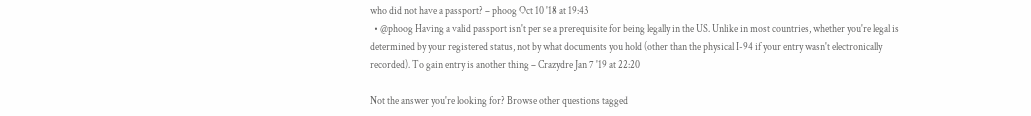who did not have a passport? – phoog Oct 10 '18 at 19:43
  • @phoog Having a valid passport isn't per se a prerequisite for being legally in the US. Unlike in most countries, whether you're legal is determined by your registered status, not by what documents you hold (other than the physical I-94 if your entry wasn't electronically recorded). To gain entry is another thing – Crazydre Jan 7 '19 at 22:20

Not the answer you're looking for? Browse other questions tagged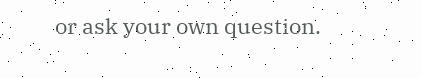or ask your own question.